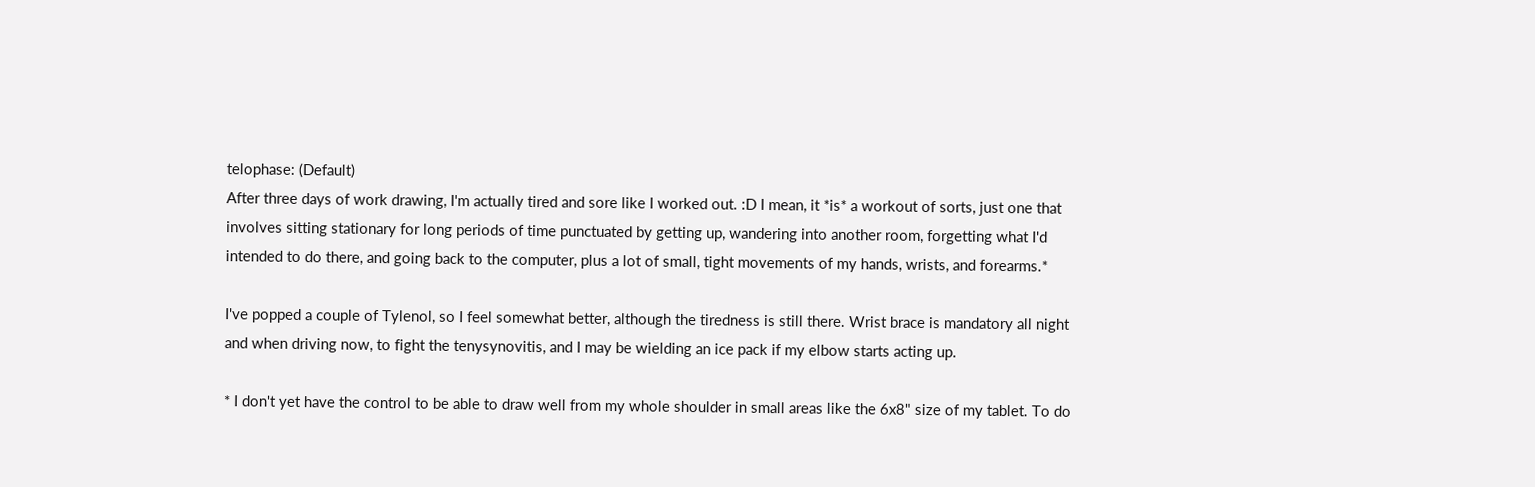telophase: (Default)
After three days of work drawing, I'm actually tired and sore like I worked out. :D I mean, it *is* a workout of sorts, just one that involves sitting stationary for long periods of time punctuated by getting up, wandering into another room, forgetting what I'd intended to do there, and going back to the computer, plus a lot of small, tight movements of my hands, wrists, and forearms.*

I've popped a couple of Tylenol, so I feel somewhat better, although the tiredness is still there. Wrist brace is mandatory all night and when driving now, to fight the tenysynovitis, and I may be wielding an ice pack if my elbow starts acting up.

* I don't yet have the control to be able to draw well from my whole shoulder in small areas like the 6x8" size of my tablet. To do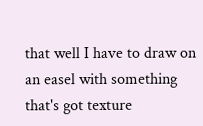that well I have to draw on an easel with something that's got texture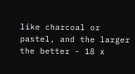like charcoal or pastel, and the larger the better - 18 x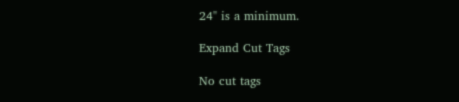24" is a minimum.

Expand Cut Tags

No cut tags